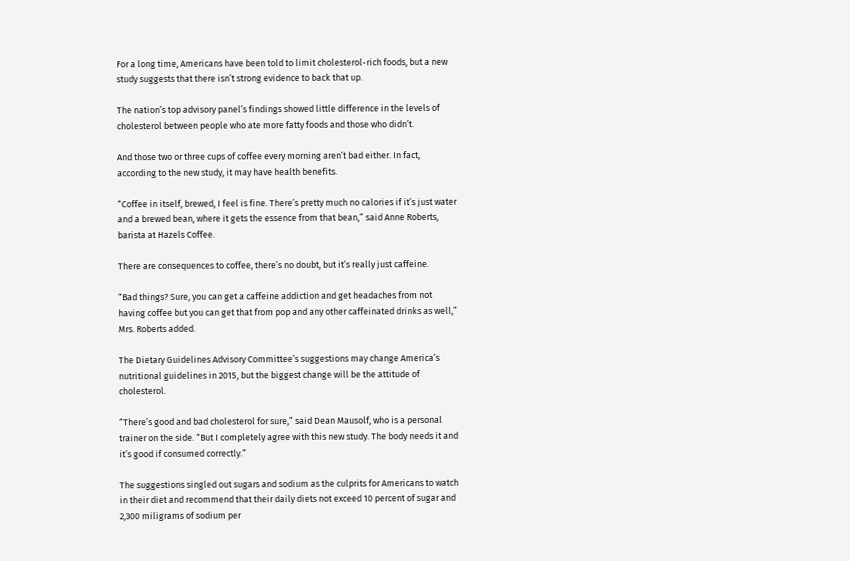For a long time, Americans have been told to limit cholesterol-rich foods, but a new study suggests that there isn’t strong evidence to back that up.

The nation’s top advisory panel’s findings showed little difference in the levels of cholesterol between people who ate more fatty foods and those who didn’t.

And those two or three cups of coffee every morning aren’t bad either. In fact, according to the new study, it may have health benefits.

“Coffee in itself, brewed, I feel is fine. There’s pretty much no calories if it’s just water and a brewed bean, where it gets the essence from that bean,” said Anne Roberts, barista at Hazels Coffee.

There are consequences to coffee, there’s no doubt, but it’s really just caffeine.

“Bad things? Sure, you can get a caffeine addiction and get headaches from not having coffee but you can get that from pop and any other caffeinated drinks as well,” Mrs. Roberts added.

The Dietary Guidelines Advisory Committee’s suggestions may change America’s nutritional guidelines in 2015, but the biggest change will be the attitude of cholesterol.

“There’s good and bad cholesterol for sure,” said Dean Mausolf, who is a personal trainer on the side. “But I completely agree with this new study. The body needs it and it’s good if consumed correctly.”

The suggestions singled out sugars and sodium as the culprits for Americans to watch in their diet and recommend that their daily diets not exceed 10 percent of sugar and 2,300 miligrams of sodium per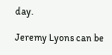day.

Jeremy Lyons can be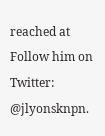reached at Follow him on Twitter: @jlyonsknpn.